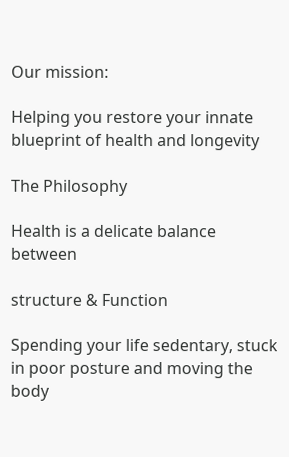Our mission:

Helping you restore your innate blueprint of health and longevity

The Philosophy

Health is a delicate balance between

structure & Function

Spending your life sedentary, stuck in poor posture and moving the body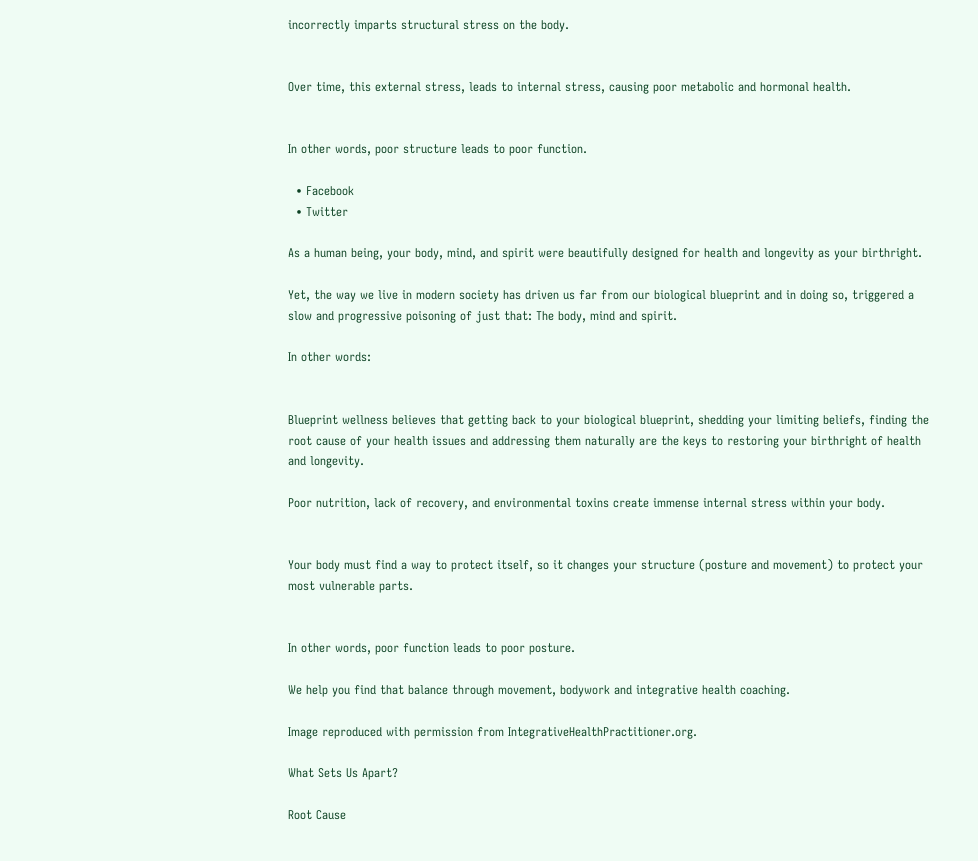incorrectly imparts structural stress on the body.


Over time, this external stress, leads to internal stress, causing poor metabolic and hormonal health.


In other words, poor structure leads to poor function.

  • Facebook
  • Twitter

As a human being, your body, mind, and spirit were beautifully designed for health and longevity as your birthright.

Yet, the way we live in modern society has driven us far from our biological blueprint and in doing so, triggered a slow and progressive poisoning of just that: The body, mind and spirit.

In other words:


Blueprint wellness believes that getting back to your biological blueprint, shedding your limiting beliefs, finding the root cause of your health issues and addressing them naturally are the keys to restoring your birthright of health and longevity.

Poor nutrition, lack of recovery, and environmental toxins create immense internal stress within your body.


Your body must find a way to protect itself, so it changes your structure (posture and movement) to protect your most vulnerable parts.


In other words, poor function leads to poor posture.

We help you find that balance through movement, bodywork and integrative health coaching.

Image reproduced with permission from IntegrativeHealthPractitioner.org.

What Sets Us Apart?

Root Cause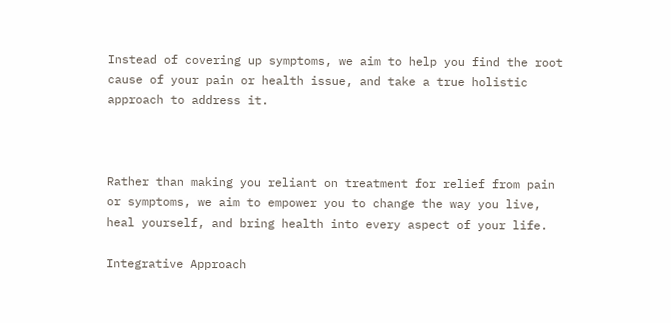Instead of covering up symptoms, we aim to help you find the root cause of your pain or health issue, and take a true holistic approach to address it.



Rather than making you reliant on treatment for relief from pain or symptoms, we aim to empower you to change the way you live, heal yourself, and bring health into every aspect of your life.

Integrative Approach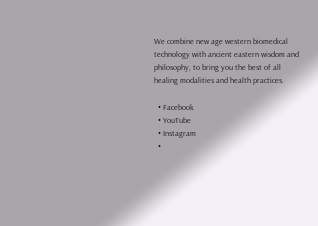We combine new age western biomedical technology with ancient eastern wisdom and philosophy, to bring you the best of all healing modalities and health practices.

  • Facebook
  • YouTube
  • Instagram
  •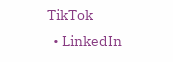TikTok
  • LinkedIn